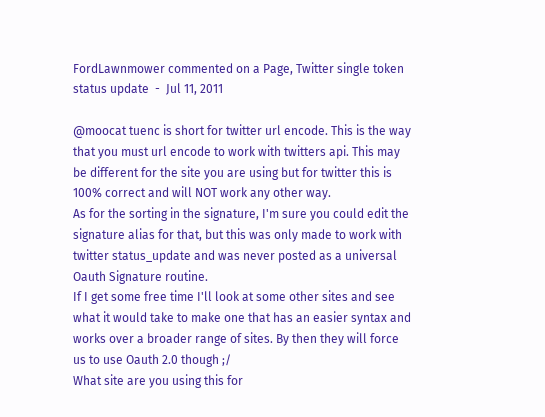FordLawnmower commented on a Page, Twitter single token status update  -  Jul 11, 2011

@moocat tuenc is short for twitter url encode. This is the way that you must url encode to work with twitters api. This may be different for the site you are using but for twitter this is 100% correct and will NOT work any other way.
As for the sorting in the signature, I'm sure you could edit the signature alias for that, but this was only made to work with twitter status_update and was never posted as a universal Oauth Signature routine.
If I get some free time I'll look at some other sites and see what it would take to make one that has an easier syntax and works over a broader range of sites. By then they will force us to use Oauth 2.0 though ;/
What site are you using this for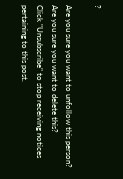?

Are you sure you want to unfollow this person?
Are you sure you want to delete this?
Click "Unsubscribe" to stop receiving notices pertaining to this post.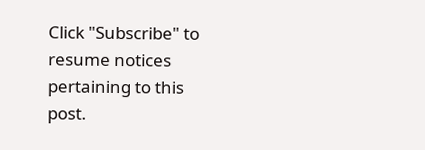Click "Subscribe" to resume notices pertaining to this post.